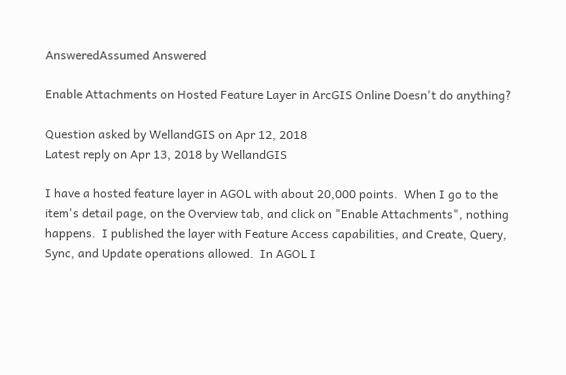AnsweredAssumed Answered

Enable Attachments on Hosted Feature Layer in ArcGIS Online Doesn't do anything?

Question asked by WellandGIS on Apr 12, 2018
Latest reply on Apr 13, 2018 by WellandGIS

I have a hosted feature layer in AGOL with about 20,000 points.  When I go to the item's detail page, on the Overview tab, and click on "Enable Attachments", nothing happens.  I published the layer with Feature Access capabilities, and Create, Query, Sync, and Update operations allowed.  In AGOL I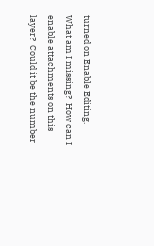turned on Enable Editing.  What am I missing?  How can I enable attachments on this layer?  Could it be the number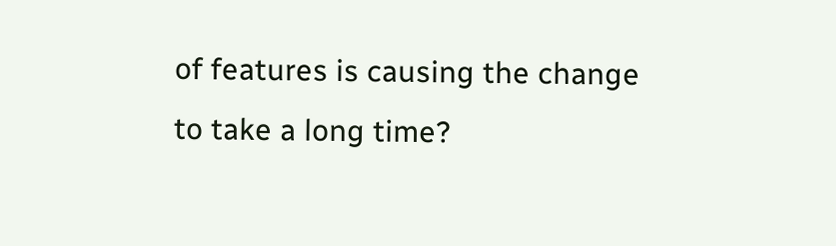of features is causing the change to take a long time?